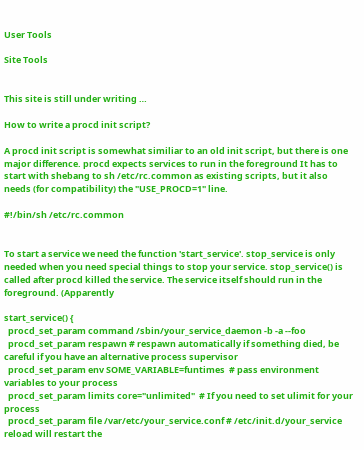User Tools

Site Tools


This site is still under writing …

How to write a procd init script?

A procd init script is somewhat similiar to an old init script, but there is one major difference. procd expects services to run in the foreground It has to start with shebang to sh /etc/rc.common as existing scripts, but it also needs (for compatibility) the "USE_PROCD=1" line.

#!/bin/sh /etc/rc.common


To start a service we need the function 'start_service'. stop_service is only needed when you need special things to stop your service. stop_service() is called after procd killed the service. The service itself should run in the foreground. (Apparently

start_service() {
  procd_set_param command /sbin/your_service_daemon -b -a --foo
  procd_set_param respawn # respawn automatically if something died, be careful if you have an alternative process supervisor
  procd_set_param env SOME_VARIABLE=funtimes  # pass environment variables to your process
  procd_set_param limits core="unlimited"  # If you need to set ulimit for your process
  procd_set_param file /var/etc/your_service.conf # /etc/init.d/your_service reload will restart the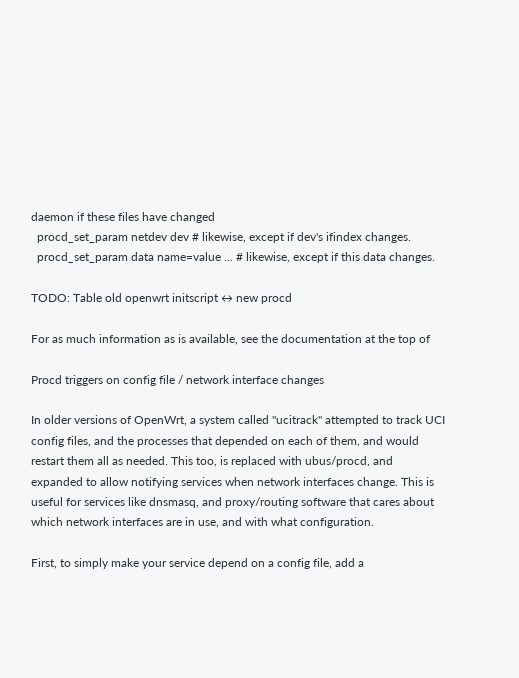daemon if these files have changed
  procd_set_param netdev dev # likewise, except if dev's ifindex changes.
  procd_set_param data name=value ... # likewise, except if this data changes.

TODO: Table old openwrt initscript ↔ new procd

For as much information as is available, see the documentation at the top of

Procd triggers on config file / network interface changes

In older versions of OpenWrt, a system called "ucitrack" attempted to track UCI config files, and the processes that depended on each of them, and would restart them all as needed. This too, is replaced with ubus/procd, and expanded to allow notifying services when network interfaces change. This is useful for services like dnsmasq, and proxy/routing software that cares about which network interfaces are in use, and with what configuration.

First, to simply make your service depend on a config file, add a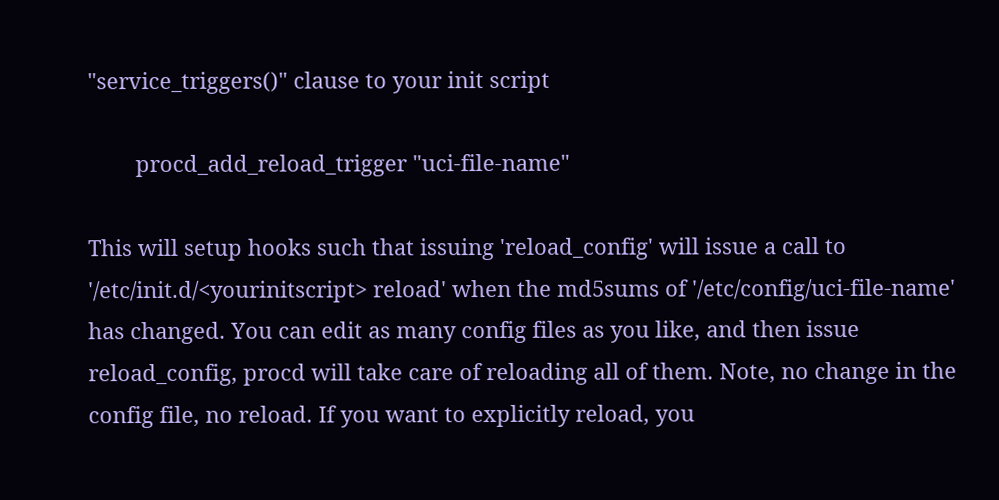"service_triggers()" clause to your init script

        procd_add_reload_trigger "uci-file-name"

This will setup hooks such that issuing 'reload_config' will issue a call to '/etc/init.d/<yourinitscript> reload' when the md5sums of '/etc/config/uci-file-name' has changed. You can edit as many config files as you like, and then issue reload_config, procd will take care of reloading all of them. Note, no change in the config file, no reload. If you want to explicitly reload, you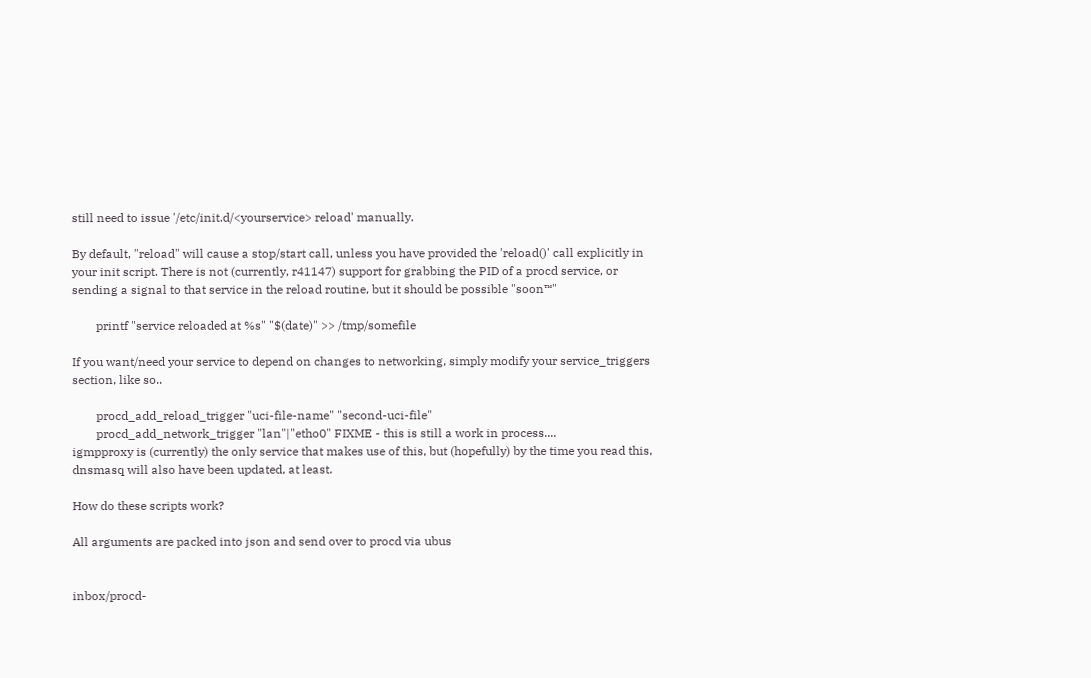still need to issue '/etc/init.d/<yourservice> reload' manually.

By default, "reload" will cause a stop/start call, unless you have provided the 'reload()' call explicitly in your init script. There is not (currently, r41147) support for grabbing the PID of a procd service, or sending a signal to that service in the reload routine, but it should be possible "soon™"

        printf "service reloaded at %s" "$(date)" >> /tmp/somefile

If you want/need your service to depend on changes to networking, simply modify your service_triggers section, like so..

        procd_add_reload_trigger "uci-file-name" "second-uci-file"
        procd_add_network_trigger "lan"|"etho0" FIXME - this is still a work in process....
igmpproxy is (currently) the only service that makes use of this, but (hopefully) by the time you read this, dnsmasq will also have been updated, at least.

How do these scripts work?

All arguments are packed into json and send over to procd via ubus


inbox/procd-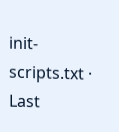init-scripts.txt · Last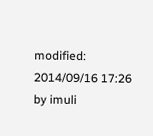modified: 2014/09/16 17:26 by imuli